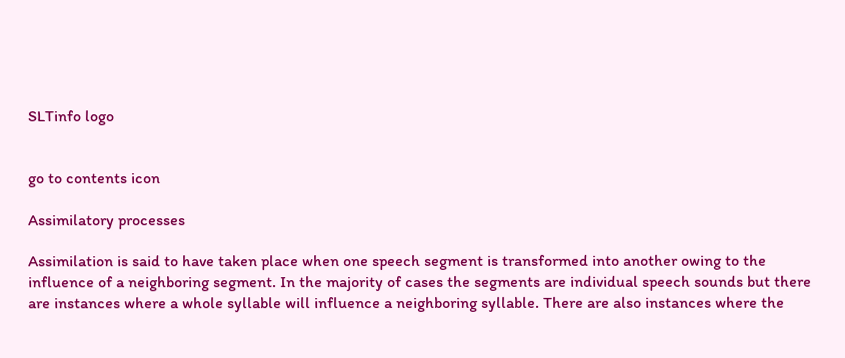SLTinfo logo


go to contents icon

Assimilatory processes

Assimilation is said to have taken place when one speech segment is transformed into another owing to the influence of a neighboring segment. In the majority of cases the segments are individual speech sounds but there are instances where a whole syllable will influence a neighboring syllable. There are also instances where the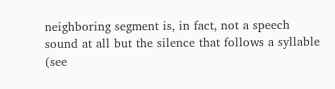neighboring segment is, in fact, not a speech sound at all but the silence that follows a syllable (see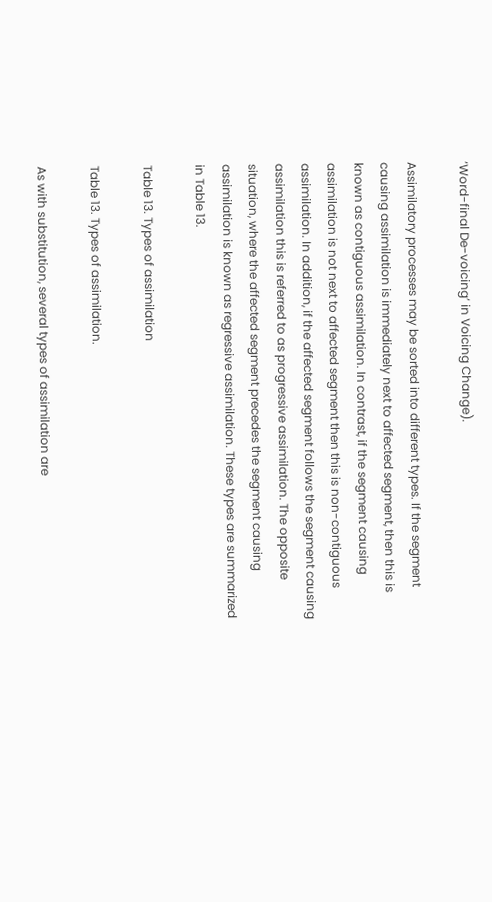‘Word-final De-voicing’ in Voicing Change).

Assimilatory processes may be sorted into different types. If the segment causing assimilation is immediately next to affected segment, then this is known as contiguous assimilation. In contrast, if the segment causing assimilation is not next to affected segment then this is non-contiguous assimilation. In addition, if the affected segment follows the segment causing assimilation this is referred to as progressive assimilation. The opposite situation, where the affected segment precedes the segment causing assimilation is known as regressive assimilation. These types are summarized in Table 13.

Table 13. Types of assimilation

Table 13. Types of assimilation.

As with substitution, several types of assimilation are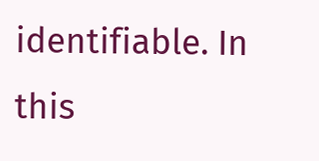identifiable. In this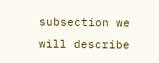subsection we will describe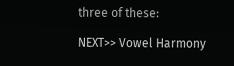three of these:

NEXT>> Vowel Harmony